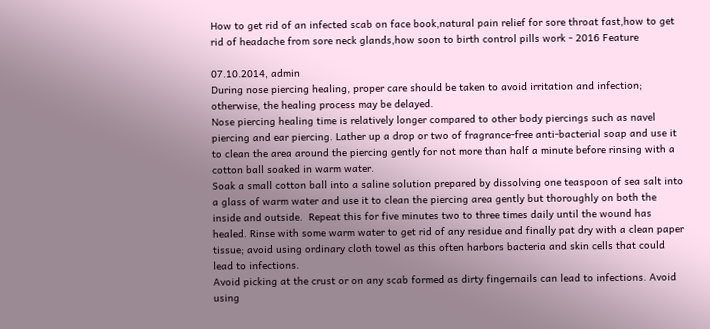How to get rid of an infected scab on face book,natural pain relief for sore throat fast,how to get rid of headache from sore neck glands,how soon to birth control pills work - 2016 Feature

07.10.2014, admin
During nose piercing healing, proper care should be taken to avoid irritation and infection; otherwise, the healing process may be delayed.
Nose piercing healing time is relatively longer compared to other body piercings such as navel piercing and ear piercing. Lather up a drop or two of fragrance-free anti-bacterial soap and use it to clean the area around the piercing gently for not more than half a minute before rinsing with a cotton ball soaked in warm water.
Soak a small cotton ball into a saline solution prepared by dissolving one teaspoon of sea salt into a glass of warm water and use it to clean the piercing area gently but thoroughly on both the inside and outside.  Repeat this for five minutes two to three times daily until the wound has healed. Rinse with some warm water to get rid of any residue and finally pat dry with a clean paper tissue; avoid using ordinary cloth towel as this often harbors bacteria and skin cells that could lead to infections.
Avoid picking at the crust or on any scab formed as dirty fingernails can lead to infections. Avoid using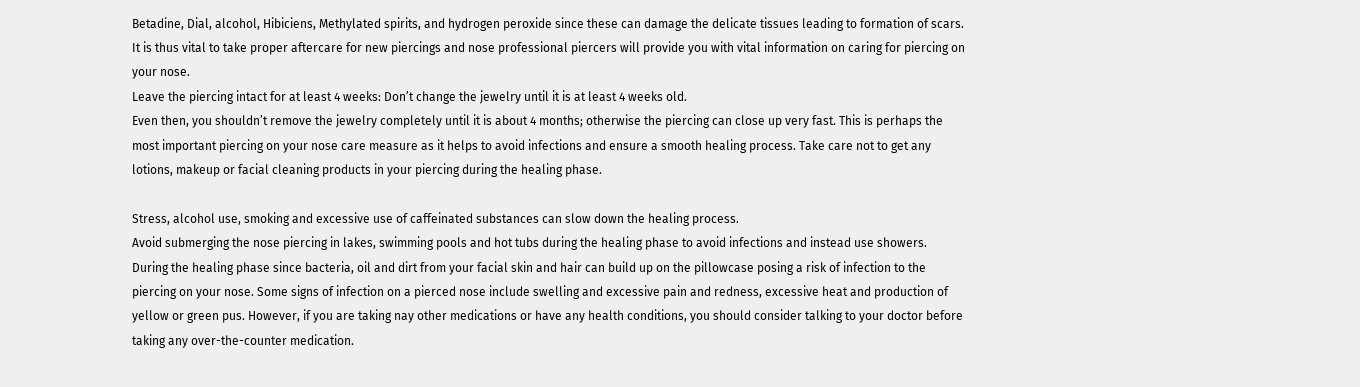Betadine, Dial, alcohol, Hibiciens, Methylated spirits, and hydrogen peroxide since these can damage the delicate tissues leading to formation of scars. It is thus vital to take proper aftercare for new piercings and nose professional piercers will provide you with vital information on caring for piercing on your nose.
Leave the piercing intact for at least 4 weeks: Don’t change the jewelry until it is at least 4 weeks old.
Even then, you shouldn’t remove the jewelry completely until it is about 4 months; otherwise the piercing can close up very fast. This is perhaps the most important piercing on your nose care measure as it helps to avoid infections and ensure a smooth healing process. Take care not to get any lotions, makeup or facial cleaning products in your piercing during the healing phase.

Stress, alcohol use, smoking and excessive use of caffeinated substances can slow down the healing process.
Avoid submerging the nose piercing in lakes, swimming pools and hot tubs during the healing phase to avoid infections and instead use showers.
During the healing phase since bacteria, oil and dirt from your facial skin and hair can build up on the pillowcase posing a risk of infection to the piercing on your nose. Some signs of infection on a pierced nose include swelling and excessive pain and redness, excessive heat and production of yellow or green pus. However, if you are taking nay other medications or have any health conditions, you should consider talking to your doctor before taking any over-the-counter medication.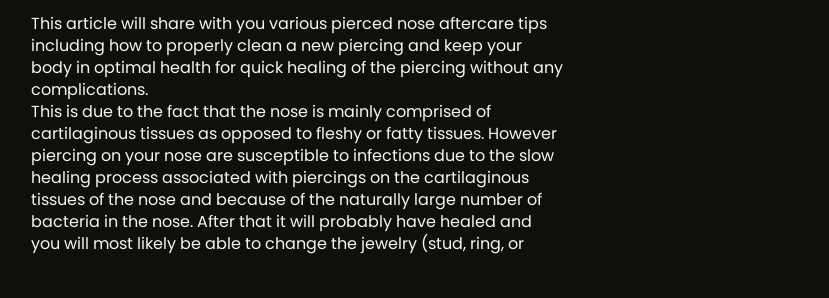This article will share with you various pierced nose aftercare tips including how to properly clean a new piercing and keep your body in optimal health for quick healing of the piercing without any complications.
This is due to the fact that the nose is mainly comprised of cartilaginous tissues as opposed to fleshy or fatty tissues. However piercing on your nose are susceptible to infections due to the slow healing process associated with piercings on the cartilaginous tissues of the nose and because of the naturally large number of bacteria in the nose. After that it will probably have healed and you will most likely be able to change the jewelry (stud, ring, or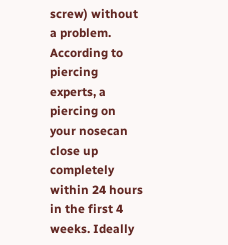screw) without a problem. According to piercing experts, a piercing on your nosecan close up completely within 24 hours in the first 4 weeks. Ideally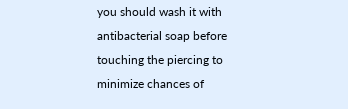you should wash it with antibacterial soap before touching the piercing to minimize chances of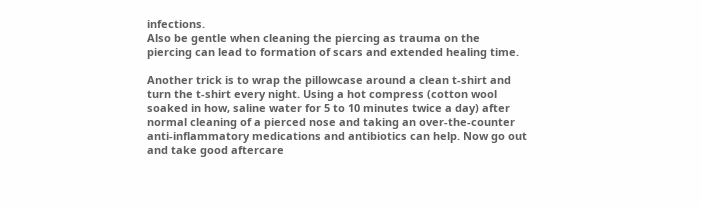infections.
Also be gentle when cleaning the piercing as trauma on the piercing can lead to formation of scars and extended healing time.

Another trick is to wrap the pillowcase around a clean t-shirt and turn the t-shirt every night. Using a hot compress (cotton wool soaked in how, saline water for 5 to 10 minutes twice a day) after normal cleaning of a pierced nose and taking an over-the-counter anti-inflammatory medications and antibiotics can help. Now go out and take good aftercare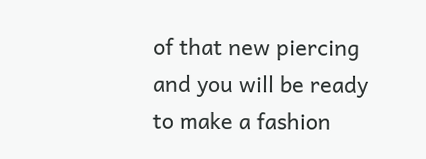of that new piercing and you will be ready to make a fashion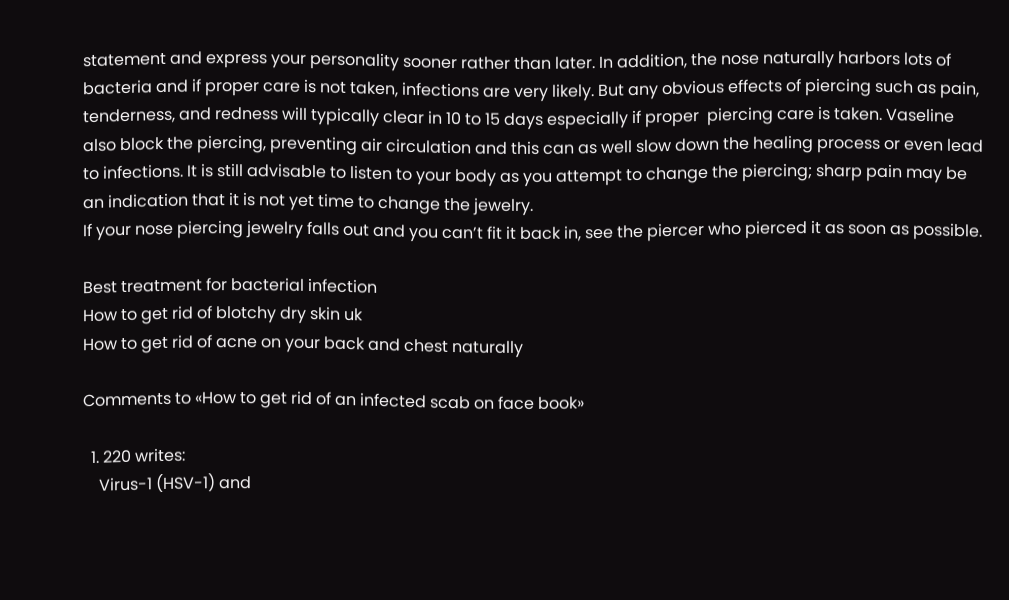statement and express your personality sooner rather than later. In addition, the nose naturally harbors lots of bacteria and if proper care is not taken, infections are very likely. But any obvious effects of piercing such as pain, tenderness, and redness will typically clear in 10 to 15 days especially if proper  piercing care is taken. Vaseline also block the piercing, preventing air circulation and this can as well slow down the healing process or even lead to infections. It is still advisable to listen to your body as you attempt to change the piercing; sharp pain may be an indication that it is not yet time to change the jewelry.
If your nose piercing jewelry falls out and you can’t fit it back in, see the piercer who pierced it as soon as possible.

Best treatment for bacterial infection
How to get rid of blotchy dry skin uk
How to get rid of acne on your back and chest naturally

Comments to «How to get rid of an infected scab on face book»

  1. 220 writes:
    Virus-1 (HSV-1) and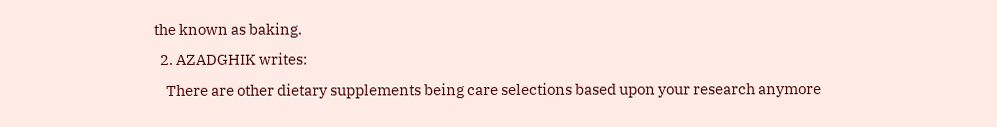the known as baking.
  2. AZADGHIK writes:
    There are other dietary supplements being care selections based upon your research anymore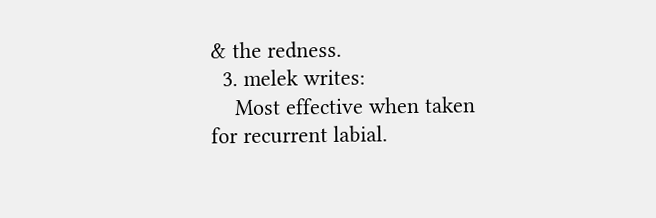& the redness.
  3. melek writes:
    Most effective when taken for recurrent labial.